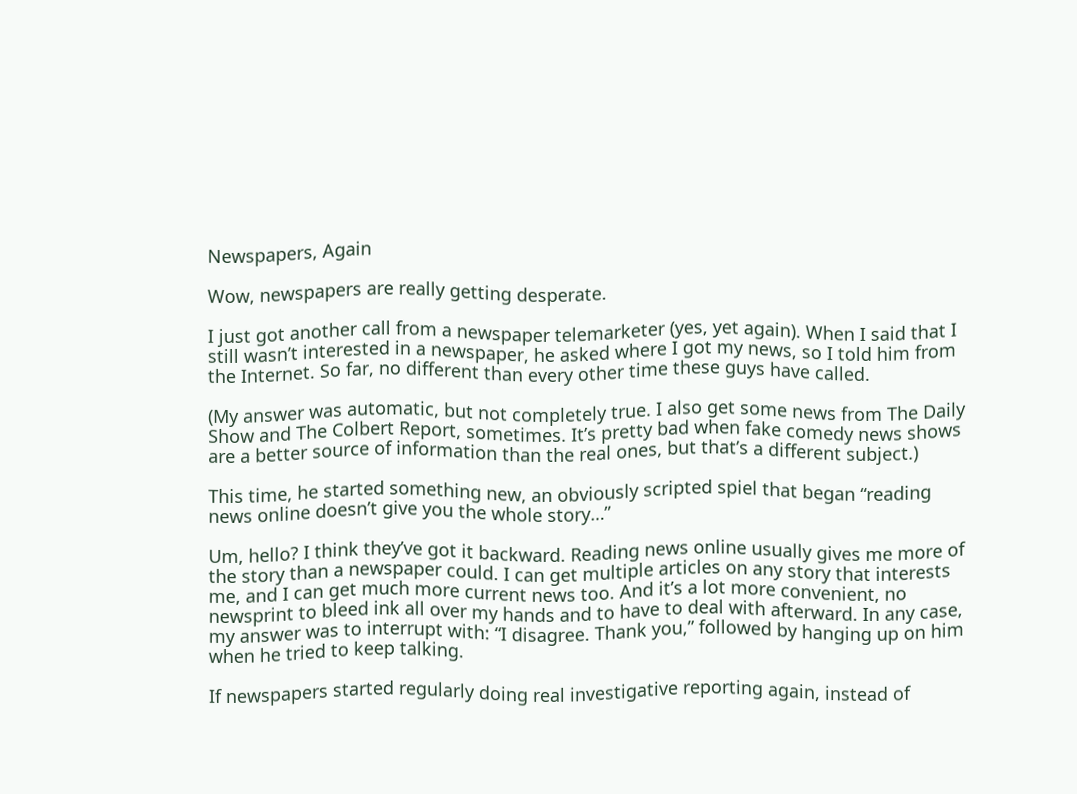Newspapers, Again

Wow, newspapers are really getting desperate.

I just got another call from a newspaper telemarketer (yes, yet again). When I said that I still wasn’t interested in a newspaper, he asked where I got my news, so I told him from the Internet. So far, no different than every other time these guys have called.

(My answer was automatic, but not completely true. I also get some news from The Daily Show and The Colbert Report, sometimes. It’s pretty bad when fake comedy news shows are a better source of information than the real ones, but that’s a different subject.)

This time, he started something new, an obviously scripted spiel that began “reading news online doesn’t give you the whole story…”

Um, hello? I think they’ve got it backward. Reading news online usually gives me more of the story than a newspaper could. I can get multiple articles on any story that interests me, and I can get much more current news too. And it’s a lot more convenient, no newsprint to bleed ink all over my hands and to have to deal with afterward. In any case, my answer was to interrupt with: “I disagree. Thank you,” followed by hanging up on him when he tried to keep talking.

If newspapers started regularly doing real investigative reporting again, instead of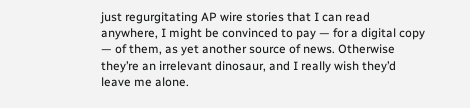just regurgitating AP wire stories that I can read anywhere, I might be convinced to pay — for a digital copy — of them, as yet another source of news. Otherwise they’re an irrelevant dinosaur, and I really wish they’d leave me alone.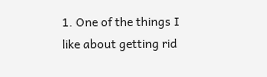1. One of the things I like about getting rid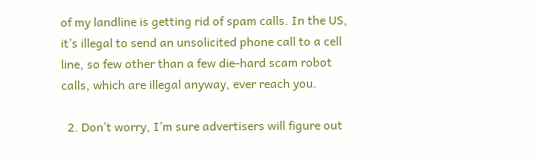of my landline is getting rid of spam calls. In the US, it’s illegal to send an unsolicited phone call to a cell line, so few other than a few die-hard scam robot calls, which are illegal anyway, ever reach you.

  2. Don’t worry, I’m sure advertisers will figure out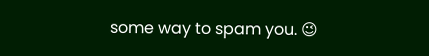some way to spam you. 😉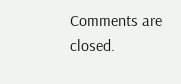Comments are closed.